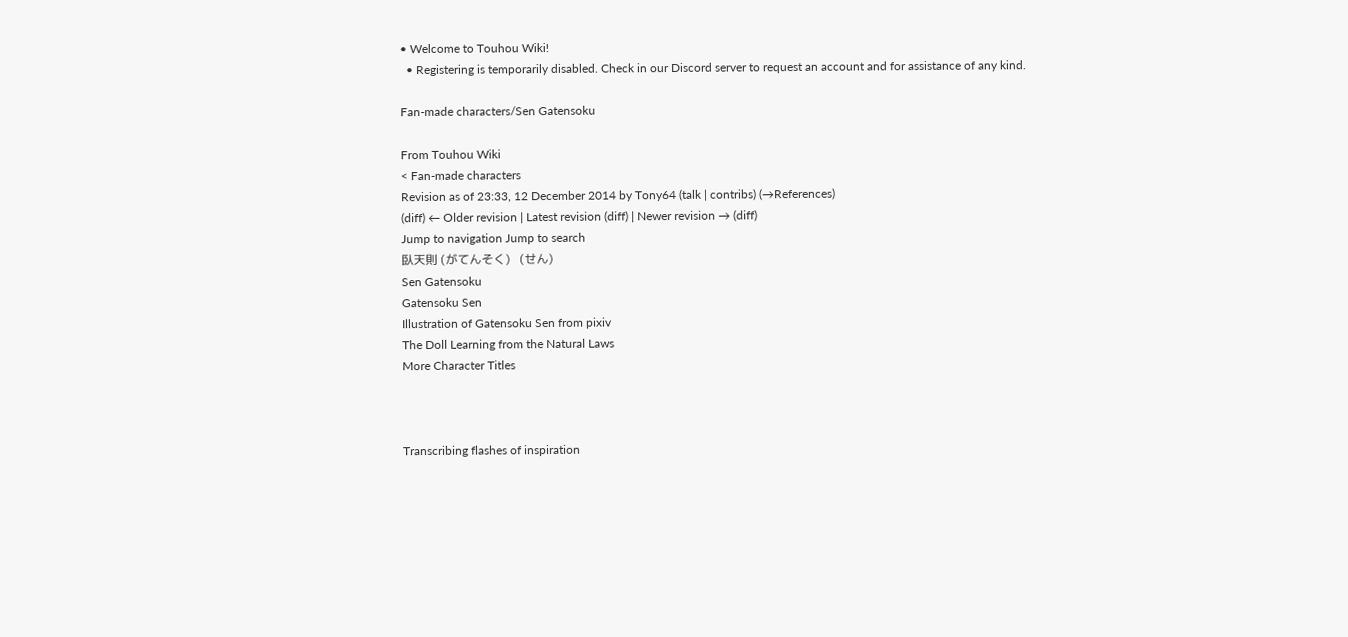• Welcome to Touhou Wiki!
  • Registering is temporarily disabled. Check in our Discord server to request an account and for assistance of any kind.

Fan-made characters/Sen Gatensoku

From Touhou Wiki
< Fan-made characters
Revision as of 23:33, 12 December 2014 by Tony64 (talk | contribs) (→References)
(diff) ← Older revision | Latest revision (diff) | Newer revision → (diff)
Jump to navigation Jump to search
臥天則 (がてんそく)   (せん)
Sen Gatensoku
Gatensoku Sen
Illustration of Gatensoku Sen from pixiv
The Doll Learning from the Natural Laws
More Character Titles



Transcribing flashes of inspiration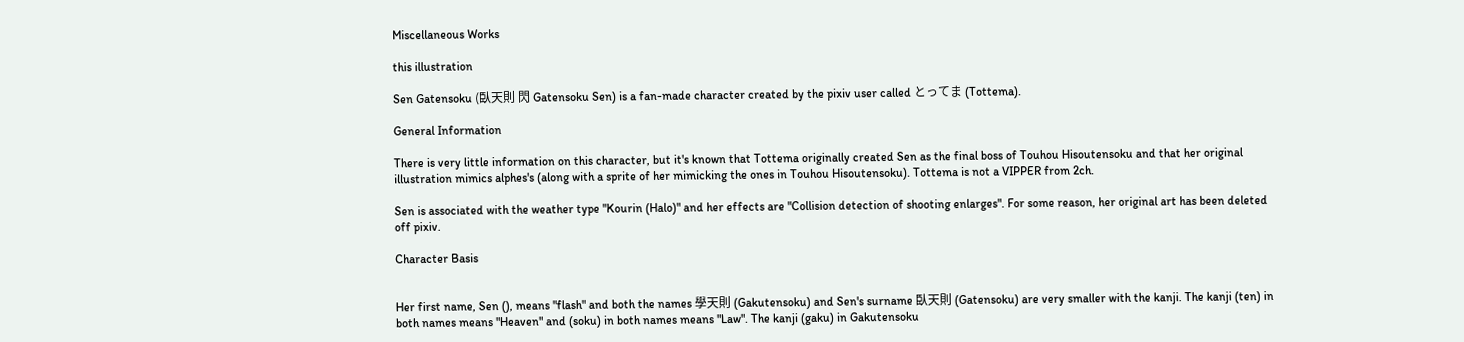Miscellaneous Works

this illustration

Sen Gatensoku (臥天則 閃 Gatensoku Sen) is a fan-made character created by the pixiv user called とってま (Tottema).

General Information

There is very little information on this character, but it's known that Tottema originally created Sen as the final boss of Touhou Hisoutensoku and that her original illustration mimics alphes's (along with a sprite of her mimicking the ones in Touhou Hisoutensoku). Tottema is not a VIPPER from 2ch.

Sen is associated with the weather type "Kourin (Halo)" and her effects are "Collision detection of shooting enlarges". For some reason, her original art has been deleted off pixiv.

Character Basis


Her first name, Sen (), means "flash" and both the names 學天則 (Gakutensoku) and Sen's surname 臥天則 (Gatensoku) are very smaller with the kanji. The kanji (ten) in both names means "Heaven" and (soku) in both names means "Law". The kanji (gaku) in Gakutensoku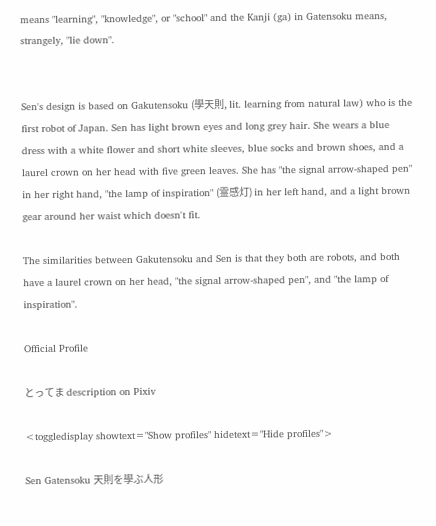means "learning", "knowledge", or "school" and the Kanji (ga) in Gatensoku means, strangely, "lie down".


Sen's design is based on Gakutensoku (學天則, lit. learning from natural law) who is the first robot of Japan. Sen has light brown eyes and long grey hair. She wears a blue dress with a white flower and short white sleeves, blue socks and brown shoes, and a laurel crown on her head with five green leaves. She has "the signal arrow-shaped pen" in her right hand, "the lamp of inspiration" (霊感灯) in her left hand, and a light brown gear around her waist which doesn't fit.

The similarities between Gakutensoku and Sen is that they both are robots, and both have a laurel crown on her head, "the signal arrow-shaped pen", and "the lamp of inspiration".

Official Profile

とってま description on Pixiv

<toggledisplay showtext="Show profiles" hidetext="Hide profiles">

Sen Gatensoku 天則を學ぶ人形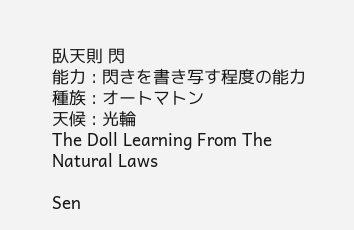臥天則 閃
能力 : 閃きを書き写す程度の能力
種族 : オートマトン
天候 : 光輪
The Doll Learning From The Natural Laws

Sen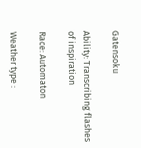Gatensoku

Ability: Transcribing flashes of inspiration

Race: Automaton

Weather type :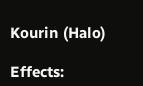Kourin (Halo)

Effects: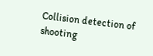Collision detection of shooting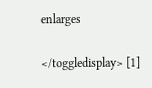enlarges

</toggledisplay> [1]